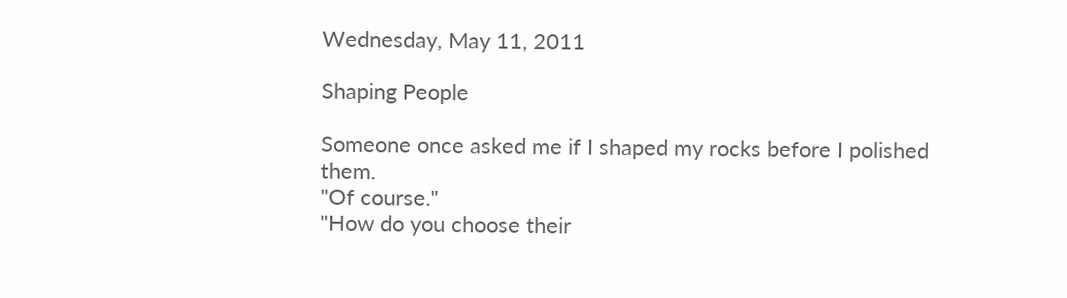Wednesday, May 11, 2011

Shaping People

Someone once asked me if I shaped my rocks before I polished them.
"Of course."
"How do you choose their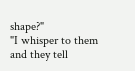shape?"
"I whisper to them and they tell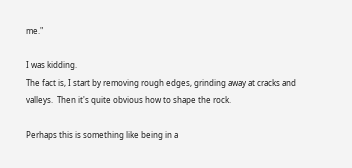me."

I was kidding.
The fact is, I start by removing rough edges, grinding away at cracks and valleys.  Then it's quite obvious how to shape the rock.

Perhaps this is something like being in a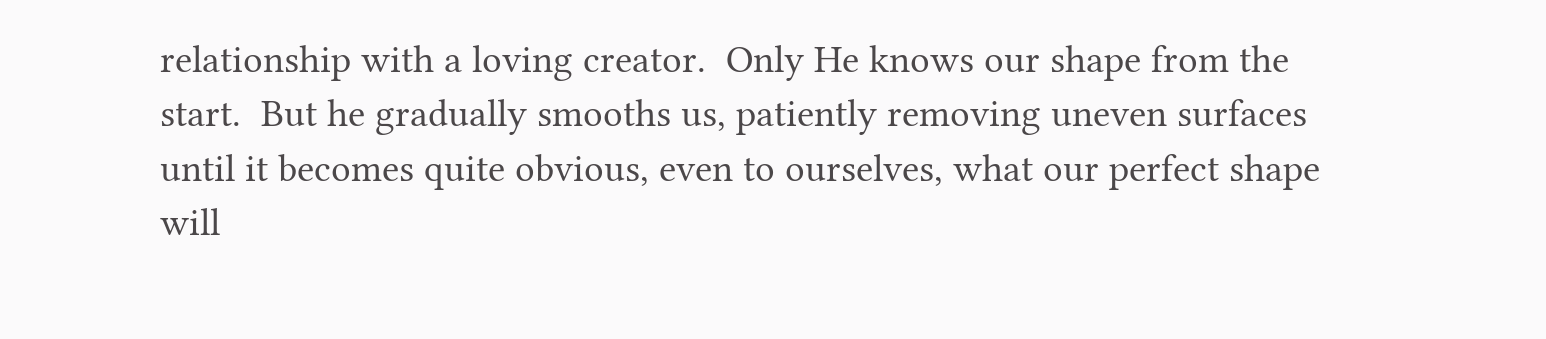relationship with a loving creator.  Only He knows our shape from the start.  But he gradually smooths us, patiently removing uneven surfaces until it becomes quite obvious, even to ourselves, what our perfect shape will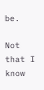be.

Not that I know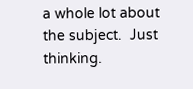a whole lot about the subject.  Just thinking.